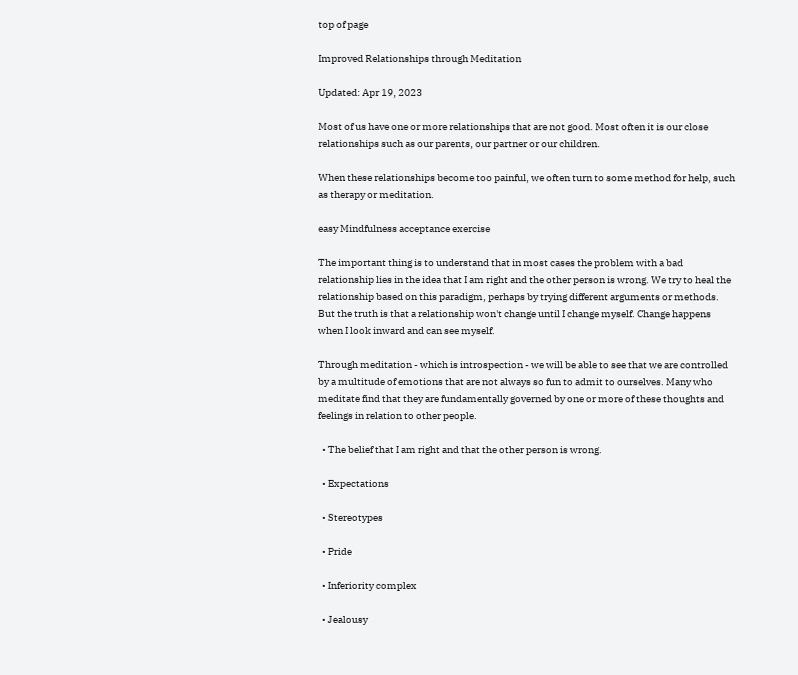top of page

Improved Relationships through Meditation

Updated: Apr 19, 2023

Most of us have one or more relationships that are not good. Most often it is our close relationships such as our parents, our partner or our children.

When these relationships become too painful, we often turn to some method for help, such as therapy or meditation.

easy Mindfulness acceptance exercise

The important thing is to understand that in most cases the problem with a bad relationship lies in the idea that I am right and the other person is wrong. We try to heal the relationship based on this paradigm, perhaps by trying different arguments or methods. But the truth is that a relationship won't change until I change myself. Change happens when I look inward and can see myself.

Through meditation - which is introspection - we will be able to see that we are controlled by a multitude of emotions that are not always so fun to admit to ourselves. Many who meditate find that they are fundamentally governed by one or more of these thoughts and feelings in relation to other people.

  • The belief that I am right and that the other person is wrong.

  • Expectations

  • Stereotypes

  • Pride

  • Inferiority complex

  • Jealousy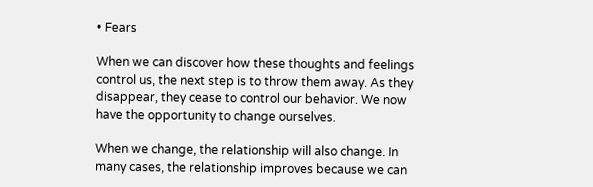• Fears

When we can discover how these thoughts and feelings control us, the next step is to throw them away. As they disappear, they cease to control our behavior. We now have the opportunity to change ourselves.

When we change, the relationship will also change. In many cases, the relationship improves because we can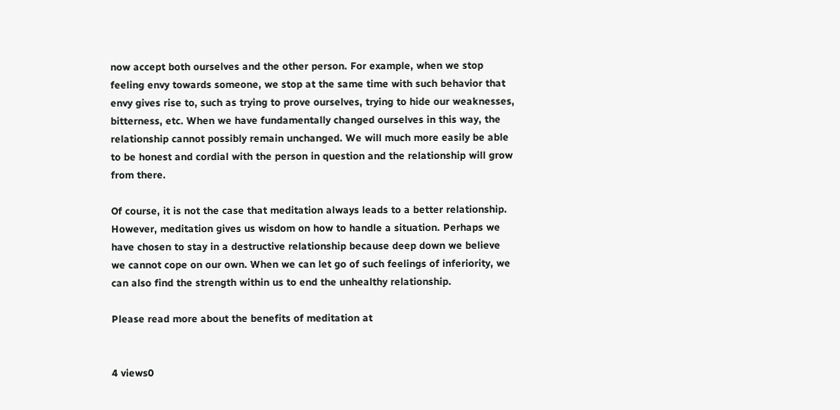now accept both ourselves and the other person. For example, when we stop feeling envy towards someone, we stop at the same time with such behavior that envy gives rise to, such as trying to prove ourselves, trying to hide our weaknesses, bitterness, etc. When we have fundamentally changed ourselves in this way, the relationship cannot possibly remain unchanged. We will much more easily be able to be honest and cordial with the person in question and the relationship will grow from there.

Of course, it is not the case that meditation always leads to a better relationship. However, meditation gives us wisdom on how to handle a situation. Perhaps we have chosen to stay in a destructive relationship because deep down we believe we cannot cope on our own. When we can let go of such feelings of inferiority, we can also find the strength within us to end the unhealthy relationship.

Please read more about the benefits of meditation at


4 views0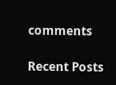comments

Recent Posts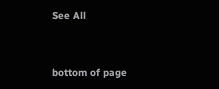See All


bottom of page